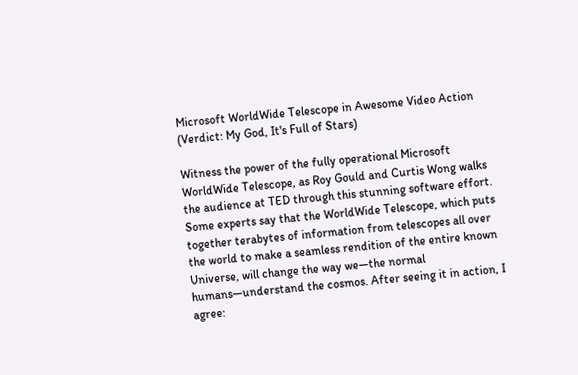Microsoft WorldWide Telescope in Awesome Video Action (Verdict: My God, It's Full of Stars)

Witness the power of the fully operational Microsoft WorldWide Telescope, as Roy Gould and Curtis Wong walks the audience at TED through this stunning software effort. Some experts say that the WorldWide Telescope, which puts together terabytes of information from telescopes all over the world to make a seamless rendition of the entire known Universe, will change the way we—the normal humans—understand the cosmos. After seeing it in action, I agree: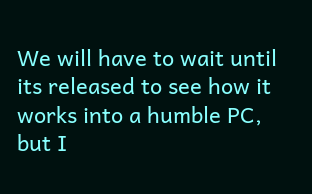We will have to wait until its released to see how it works into a humble PC, but I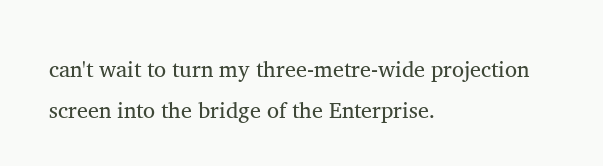can't wait to turn my three-metre-wide projection screen into the bridge of the Enterprise.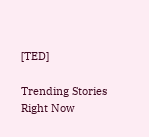[TED]

Trending Stories Right Now